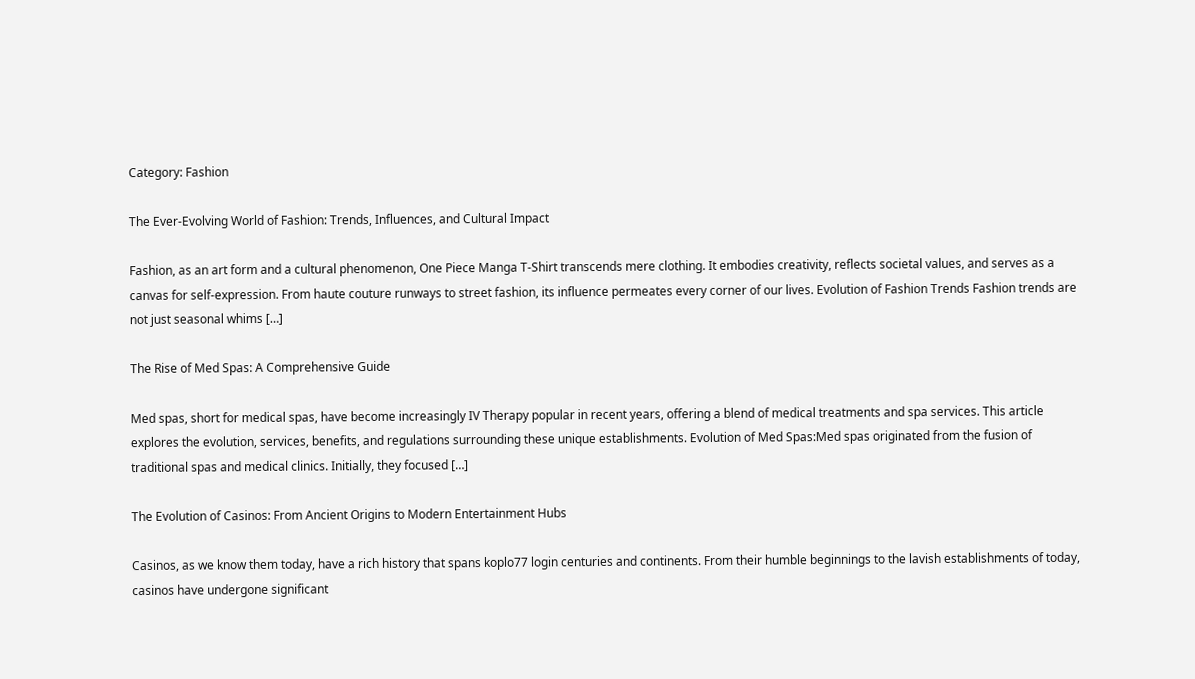Category: Fashion

The Ever-Evolving World of Fashion: Trends, Influences, and Cultural Impact

Fashion, as an art form and a cultural phenomenon, One Piece Manga T-Shirt transcends mere clothing. It embodies creativity, reflects societal values, and serves as a canvas for self-expression. From haute couture runways to street fashion, its influence permeates every corner of our lives. Evolution of Fashion Trends Fashion trends are not just seasonal whims […]

The Rise of Med Spas: A Comprehensive Guide

Med spas, short for medical spas, have become increasingly IV Therapy popular in recent years, offering a blend of medical treatments and spa services. This article explores the evolution, services, benefits, and regulations surrounding these unique establishments. Evolution of Med Spas:Med spas originated from the fusion of traditional spas and medical clinics. Initially, they focused […]

The Evolution of Casinos: From Ancient Origins to Modern Entertainment Hubs

Casinos, as we know them today, have a rich history that spans koplo77 login centuries and continents. From their humble beginnings to the lavish establishments of today, casinos have undergone significant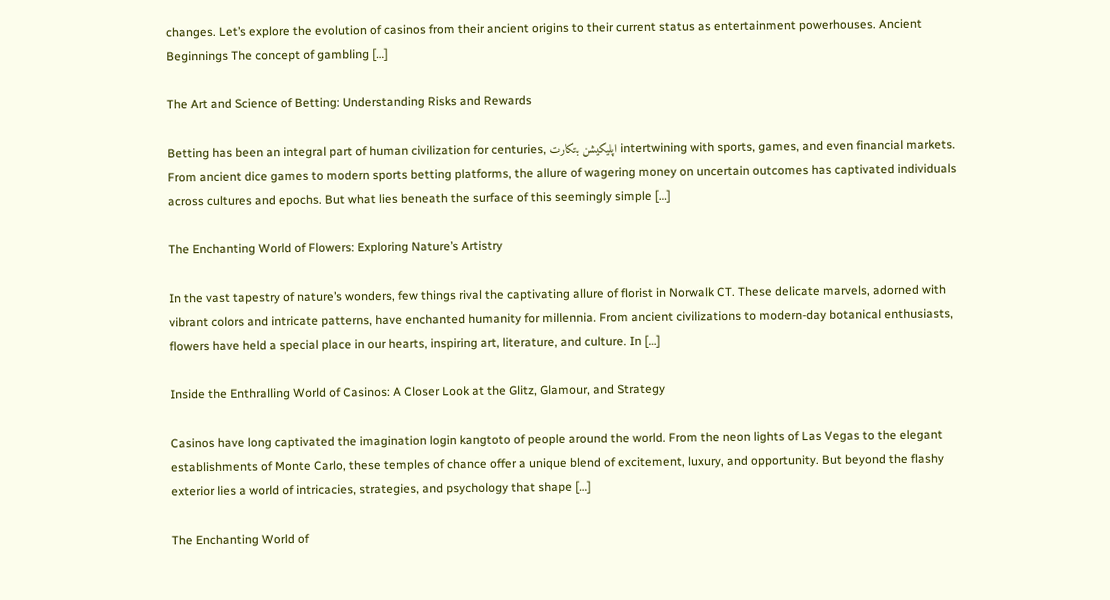changes. Let’s explore the evolution of casinos from their ancient origins to their current status as entertainment powerhouses. Ancient Beginnings The concept of gambling […]

The Art and Science of Betting: Understanding Risks and Rewards

Betting has been an integral part of human civilization for centuries, اپلیکیشن بتکارت intertwining with sports, games, and even financial markets. From ancient dice games to modern sports betting platforms, the allure of wagering money on uncertain outcomes has captivated individuals across cultures and epochs. But what lies beneath the surface of this seemingly simple […]

The Enchanting World of Flowers: Exploring Nature’s Artistry

In the vast tapestry of nature’s wonders, few things rival the captivating allure of florist in Norwalk CT. These delicate marvels, adorned with vibrant colors and intricate patterns, have enchanted humanity for millennia. From ancient civilizations to modern-day botanical enthusiasts, flowers have held a special place in our hearts, inspiring art, literature, and culture. In […]

Inside the Enthralling World of Casinos: A Closer Look at the Glitz, Glamour, and Strategy

Casinos have long captivated the imagination login kangtoto of people around the world. From the neon lights of Las Vegas to the elegant establishments of Monte Carlo, these temples of chance offer a unique blend of excitement, luxury, and opportunity. But beyond the flashy exterior lies a world of intricacies, strategies, and psychology that shape […]

The Enchanting World of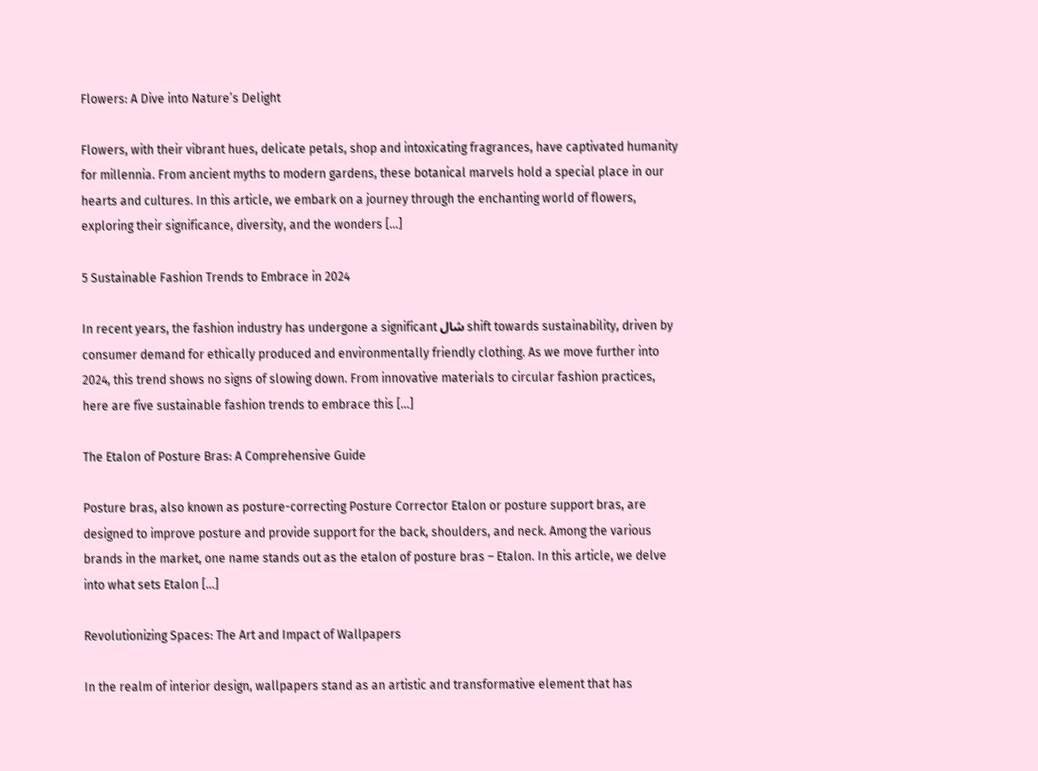Flowers: A Dive into Nature’s Delight

Flowers, with their vibrant hues, delicate petals, shop and intoxicating fragrances, have captivated humanity for millennia. From ancient myths to modern gardens, these botanical marvels hold a special place in our hearts and cultures. In this article, we embark on a journey through the enchanting world of flowers, exploring their significance, diversity, and the wonders […]

5 Sustainable Fashion Trends to Embrace in 2024

In recent years, the fashion industry has undergone a significant شال shift towards sustainability, driven by consumer demand for ethically produced and environmentally friendly clothing. As we move further into 2024, this trend shows no signs of slowing down. From innovative materials to circular fashion practices, here are five sustainable fashion trends to embrace this […]

The Etalon of Posture Bras: A Comprehensive Guide

Posture bras, also known as posture-correcting Posture Corrector Etalon or posture support bras, are designed to improve posture and provide support for the back, shoulders, and neck. Among the various brands in the market, one name stands out as the etalon of posture bras – Etalon. In this article, we delve into what sets Etalon […]

Revolutionizing Spaces: The Art and Impact of Wallpapers

In the realm of interior design, wallpapers stand as an artistic and transformative element that has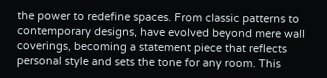the power to redefine spaces. From classic patterns to contemporary designs, have evolved beyond mere wall coverings, becoming a statement piece that reflects personal style and sets the tone for any room. This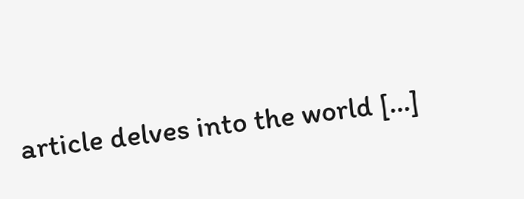article delves into the world […]